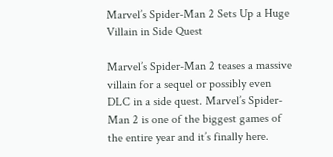Marvel’s Spider-Man 2 Sets Up a Huge Villain in Side Quest

Marvel’s Spider-Man 2 teases a massive villain for a sequel or possibly even DLC in a side quest. Marvel’s Spider-Man 2 is one of the biggest games of the entire year and it’s finally here.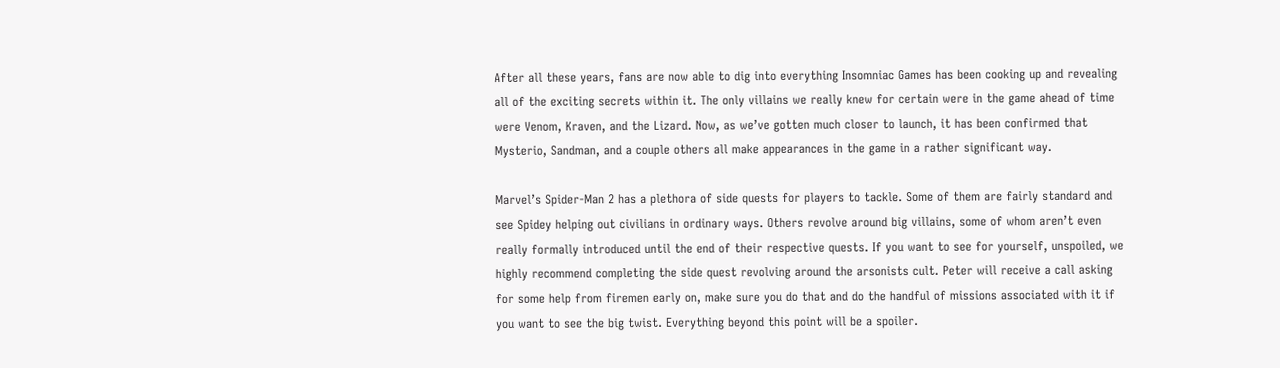After all these years, fans are now able to dig into everything Insomniac Games has been cooking up and revealing all of the exciting secrets within it. The only villains we really knew for certain were in the game ahead of time were Venom, Kraven, and the Lizard. Now, as we’ve gotten much closer to launch, it has been confirmed that Mysterio, Sandman, and a couple others all make appearances in the game in a rather significant way.

Marvel’s Spider-Man 2 has a plethora of side quests for players to tackle. Some of them are fairly standard and see Spidey helping out civilians in ordinary ways. Others revolve around big villains, some of whom aren’t even really formally introduced until the end of their respective quests. If you want to see for yourself, unspoiled, we highly recommend completing the side quest revolving around the arsonists cult. Peter will receive a call asking for some help from firemen early on, make sure you do that and do the handful of missions associated with it if you want to see the big twist. Everything beyond this point will be a spoiler.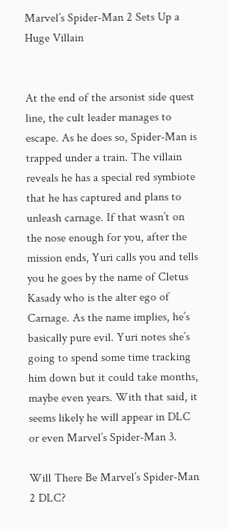Marvel’s Spider-Man 2 Sets Up a Huge Villain


At the end of the arsonist side quest line, the cult leader manages to escape. As he does so, Spider-Man is trapped under a train. The villain reveals he has a special red symbiote that he has captured and plans to unleash carnage. If that wasn’t on the nose enough for you, after the mission ends, Yuri calls you and tells you he goes by the name of Cletus Kasady who is the alter ego of Carnage. As the name implies, he’s basically pure evil. Yuri notes she’s going to spend some time tracking him down but it could take months, maybe even years. With that said, it seems likely he will appear in DLC or even Marvel’s Spider-Man 3.

Will There Be Marvel’s Spider-Man 2 DLC?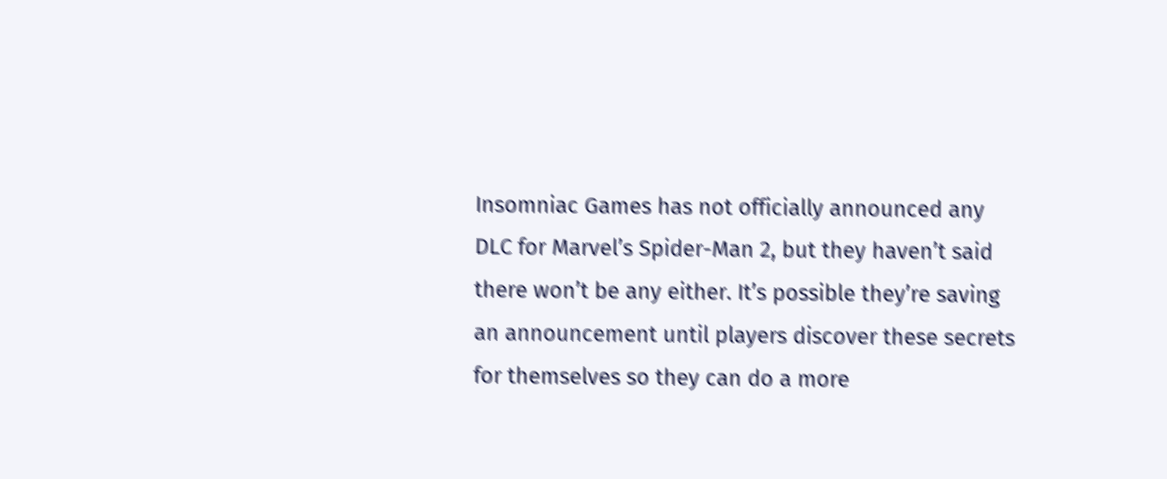Insomniac Games has not officially announced any DLC for Marvel’s Spider-Man 2, but they haven’t said there won’t be any either. It’s possible they’re saving an announcement until players discover these secrets for themselves so they can do a more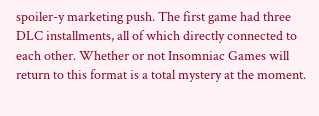spoiler-y marketing push. The first game had three DLC installments, all of which directly connected to each other. Whether or not Insomniac Games will return to this format is a total mystery at the moment.